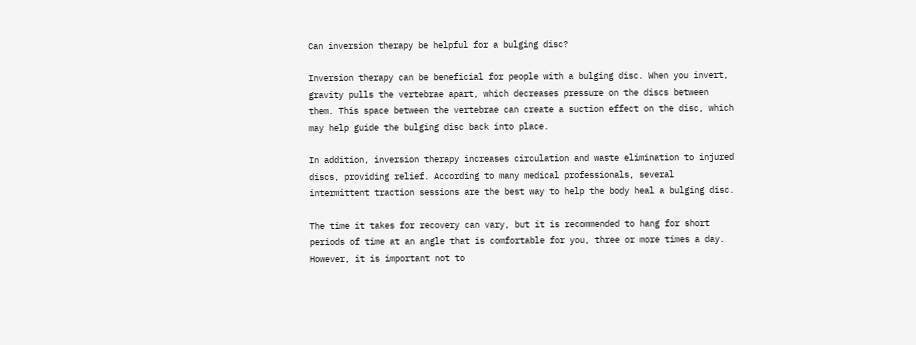Can inversion therapy be helpful for a bulging disc?

Inversion therapy can be beneficial for people with a bulging disc. When you invert, gravity pulls the vertebrae apart, which decreases pressure on the discs between them. This space between the vertebrae can create a suction effect on the disc, which may help guide the bulging disc back into place.

In addition, inversion therapy increases circulation and waste elimination to injured discs, providing relief. According to many medical professionals, several intermittent traction sessions are the best way to help the body heal a bulging disc.

The time it takes for recovery can vary, but it is recommended to hang for short periods of time at an angle that is comfortable for you, three or more times a day. However, it is important not to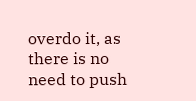overdo it, as there is no need to push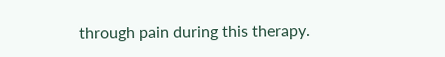through pain during this therapy.